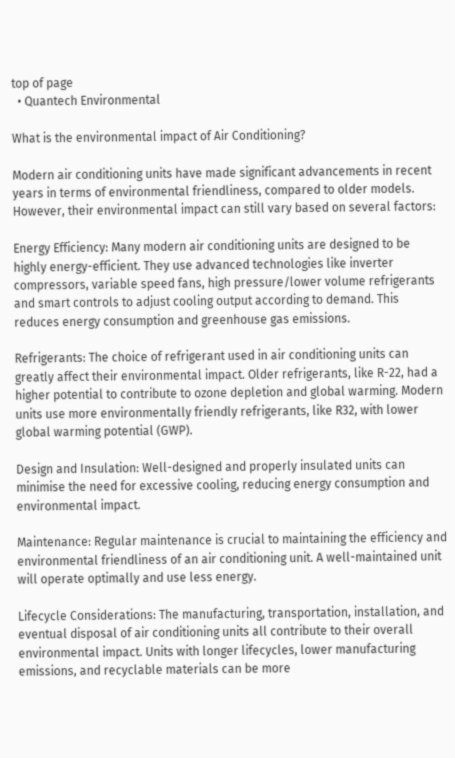top of page
  • Quantech Environmental

What is the environmental impact of Air Conditioning?

Modern air conditioning units have made significant advancements in recent years in terms of environmental friendliness, compared to older models. However, their environmental impact can still vary based on several factors:

Energy Efficiency: Many modern air conditioning units are designed to be highly energy-efficient. They use advanced technologies like inverter compressors, variable speed fans, high pressure/lower volume refrigerants and smart controls to adjust cooling output according to demand. This reduces energy consumption and greenhouse gas emissions.

Refrigerants: The choice of refrigerant used in air conditioning units can greatly affect their environmental impact. Older refrigerants, like R-22, had a higher potential to contribute to ozone depletion and global warming. Modern units use more environmentally friendly refrigerants, like R32, with lower global warming potential (GWP).

Design and Insulation: Well-designed and properly insulated units can minimise the need for excessive cooling, reducing energy consumption and environmental impact.

Maintenance: Regular maintenance is crucial to maintaining the efficiency and environmental friendliness of an air conditioning unit. A well-maintained unit will operate optimally and use less energy.

Lifecycle Considerations: The manufacturing, transportation, installation, and eventual disposal of air conditioning units all contribute to their overall environmental impact. Units with longer lifecycles, lower manufacturing emissions, and recyclable materials can be more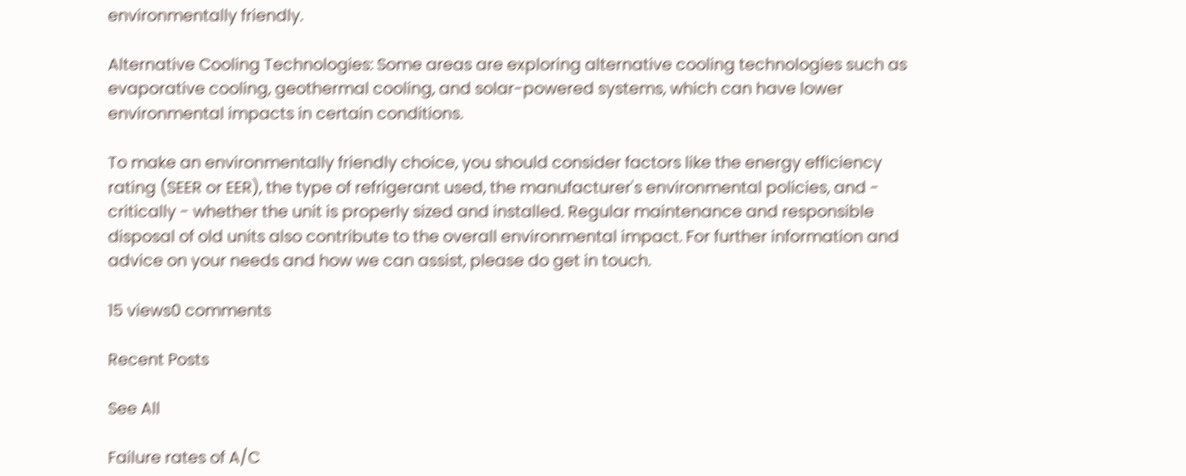environmentally friendly.

Alternative Cooling Technologies: Some areas are exploring alternative cooling technologies such as evaporative cooling, geothermal cooling, and solar-powered systems, which can have lower environmental impacts in certain conditions.

To make an environmentally friendly choice, you should consider factors like the energy efficiency rating (SEER or EER), the type of refrigerant used, the manufacturer's environmental policies, and - critically - whether the unit is properly sized and installed. Regular maintenance and responsible disposal of old units also contribute to the overall environmental impact. For further information and advice on your needs and how we can assist, please do get in touch.

15 views0 comments

Recent Posts

See All

Failure rates of A/C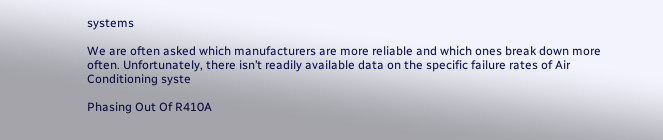systems

We are often asked which manufacturers are more reliable and which ones break down more often. Unfortunately, there isn’t readily available data on the specific failure rates of Air Conditioning syste

Phasing Out Of R410A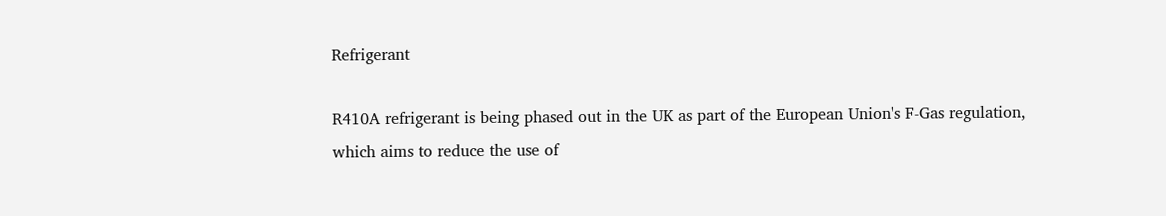Refrigerant

R410A refrigerant is being phased out in the UK as part of the European Union's F-Gas regulation, which aims to reduce the use of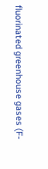fluorinated greenhouse gases (F-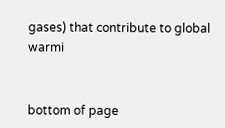gases) that contribute to global warmi


bottom of page